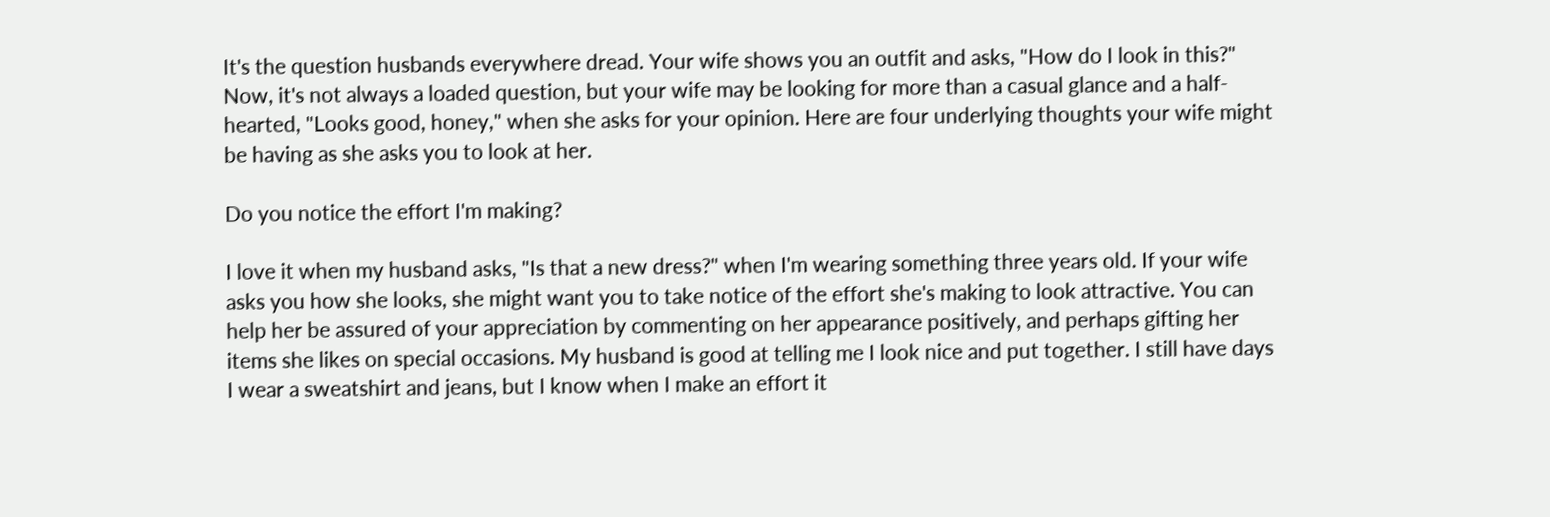It's the question husbands everywhere dread. Your wife shows you an outfit and asks, "How do I look in this?" Now, it's not always a loaded question, but your wife may be looking for more than a casual glance and a half-hearted, "Looks good, honey," when she asks for your opinion. Here are four underlying thoughts your wife might be having as she asks you to look at her.

Do you notice the effort I'm making?

I love it when my husband asks, "Is that a new dress?" when I'm wearing something three years old. If your wife asks you how she looks, she might want you to take notice of the effort she's making to look attractive. You can help her be assured of your appreciation by commenting on her appearance positively, and perhaps gifting her items she likes on special occasions. My husband is good at telling me I look nice and put together. I still have days I wear a sweatshirt and jeans, but I know when I make an effort it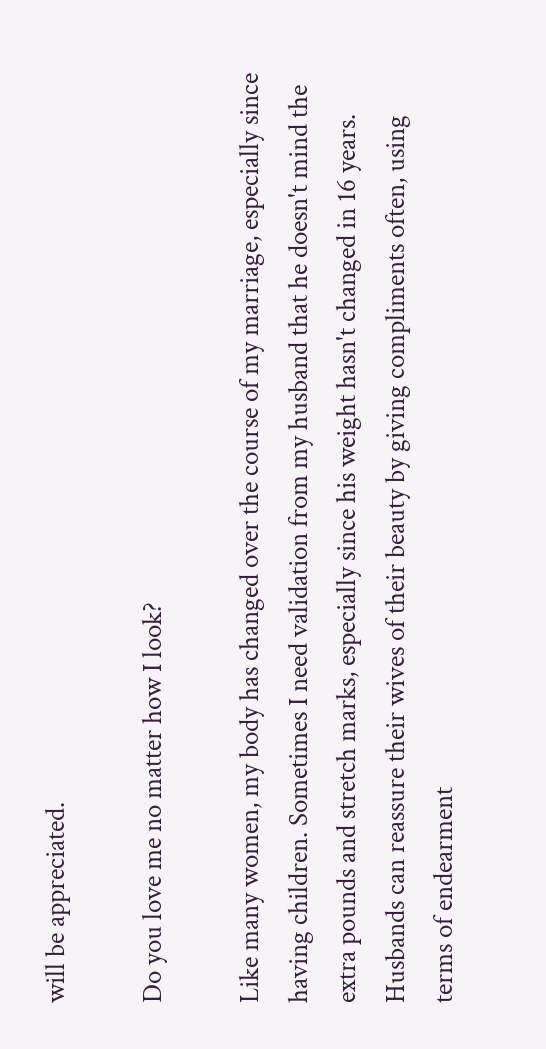will be appreciated.

Do you love me no matter how I look?

Like many women, my body has changed over the course of my marriage, especially since having children. Sometimes I need validation from my husband that he doesn't mind the extra pounds and stretch marks, especially since his weight hasn't changed in 16 years. Husbands can reassure their wives of their beauty by giving compliments often, using terms of endearment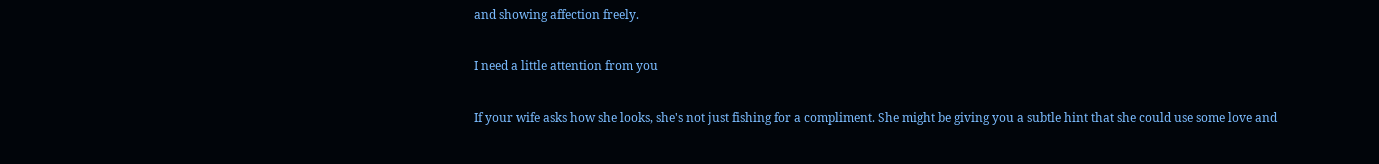and showing affection freely.

I need a little attention from you

If your wife asks how she looks, she's not just fishing for a compliment. She might be giving you a subtle hint that she could use some love and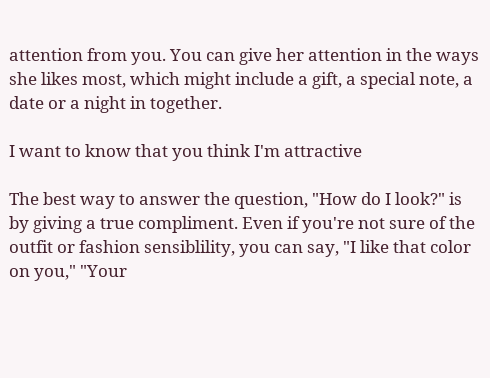attention from you. You can give her attention in the ways she likes most, which might include a gift, a special note, a date or a night in together.

I want to know that you think I'm attractive

The best way to answer the question, "How do I look?" is by giving a true compliment. Even if you're not sure of the outfit or fashion sensiblility, you can say, "I like that color on you," "Your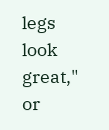legs look great," or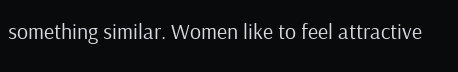something similar. Women like to feel attractive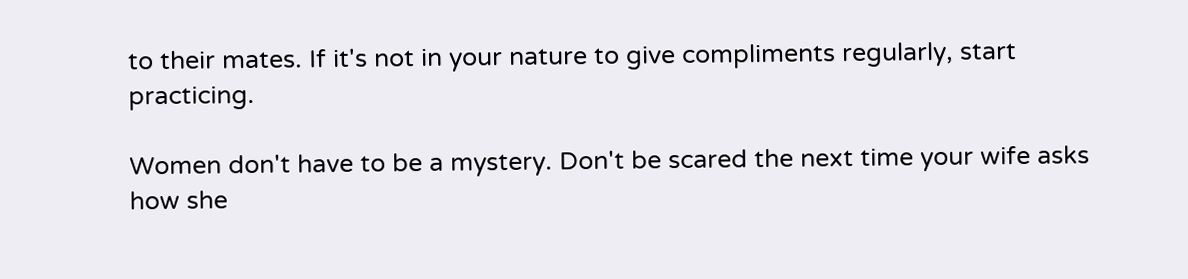to their mates. If it's not in your nature to give compliments regularly, start practicing.

Women don't have to be a mystery. Don't be scared the next time your wife asks how she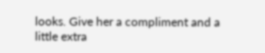looks. Give her a compliment and a little extra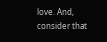love. And, consider that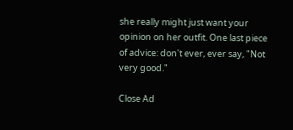she really might just want your opinion on her outfit. One last piece of advice: don't ever, ever say, "Not very good."

Close Ad